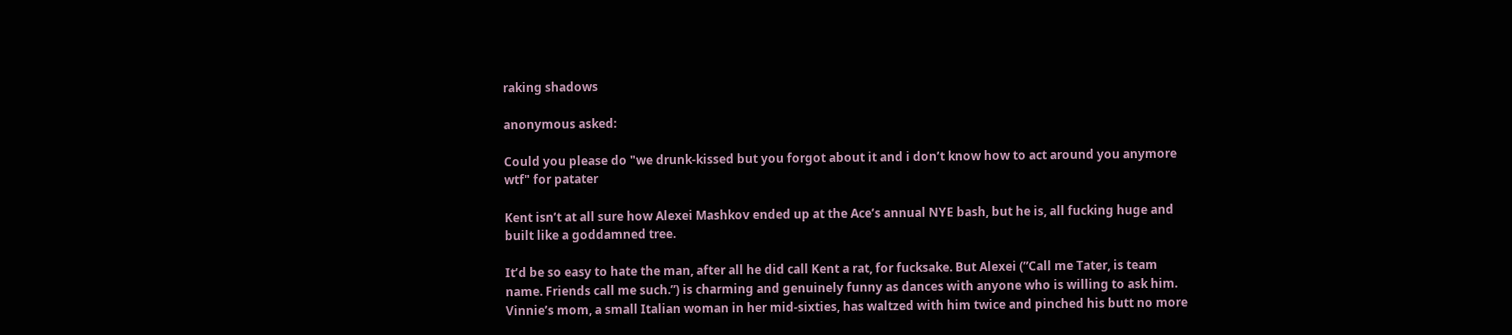raking shadows

anonymous asked:

Could you please do "we drunk-kissed but you forgot about it and i don’t know how to act around you anymore wtf" for patater

Kent isn’t at all sure how Alexei Mashkov ended up at the Ace’s annual NYE bash, but he is, all fucking huge and built like a goddamned tree.

It’d be so easy to hate the man, after all he did call Kent a rat, for fucksake. But Alexei (”Call me Tater, is team name. Friends call me such.”) is charming and genuinely funny as dances with anyone who is willing to ask him. Vinnie’s mom, a small Italian woman in her mid-sixties, has waltzed with him twice and pinched his butt no more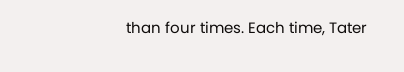than four times. Each time, Tater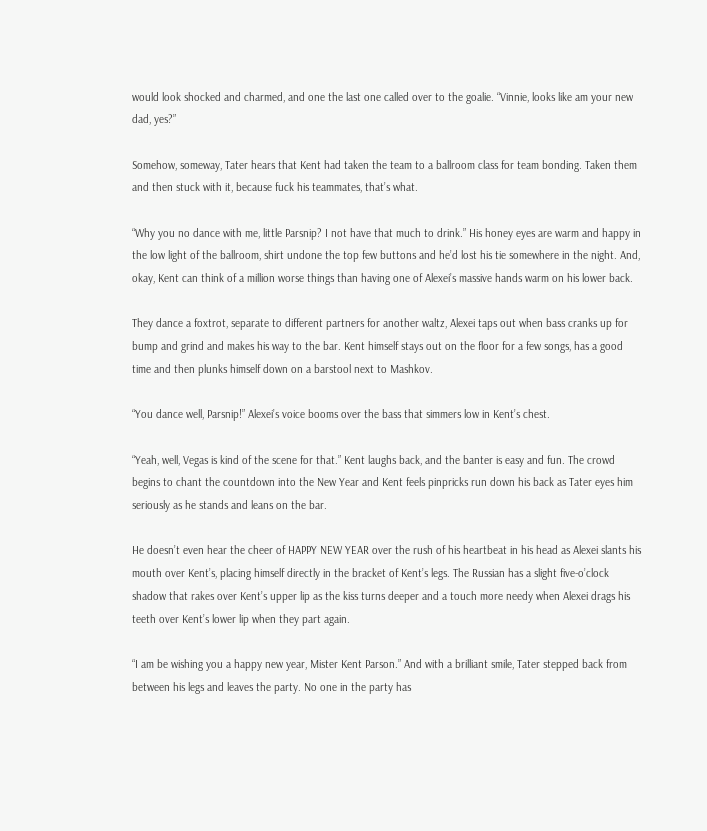would look shocked and charmed, and one the last one called over to the goalie. “Vinnie, looks like am your new dad, yes?”

Somehow, someway, Tater hears that Kent had taken the team to a ballroom class for team bonding. Taken them and then stuck with it, because fuck his teammates, that’s what.

“Why you no dance with me, little Parsnip? I not have that much to drink.” His honey eyes are warm and happy in the low light of the ballroom, shirt undone the top few buttons and he’d lost his tie somewhere in the night. And, okay, Kent can think of a million worse things than having one of Alexei’s massive hands warm on his lower back.

They dance a foxtrot, separate to different partners for another waltz, Alexei taps out when bass cranks up for bump and grind and makes his way to the bar. Kent himself stays out on the floor for a few songs, has a good time and then plunks himself down on a barstool next to Mashkov.

“You dance well, Parsnip!” Alexei’s voice booms over the bass that simmers low in Kent’s chest.

“Yeah, well, Vegas is kind of the scene for that.” Kent laughs back, and the banter is easy and fun. The crowd begins to chant the countdown into the New Year and Kent feels pinpricks run down his back as Tater eyes him seriously as he stands and leans on the bar.

He doesn’t even hear the cheer of HAPPY NEW YEAR over the rush of his heartbeat in his head as Alexei slants his mouth over Kent’s, placing himself directly in the bracket of Kent’s legs. The Russian has a slight five-o’clock shadow that rakes over Kent’s upper lip as the kiss turns deeper and a touch more needy when Alexei drags his teeth over Kent’s lower lip when they part again.

“I am be wishing you a happy new year, Mister Kent Parson.” And with a brilliant smile, Tater stepped back from between his legs and leaves the party. No one in the party has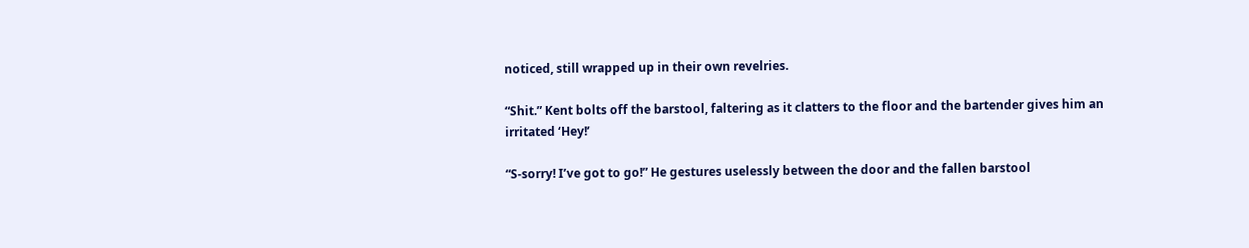noticed, still wrapped up in their own revelries.

“Shit.” Kent bolts off the barstool, faltering as it clatters to the floor and the bartender gives him an irritated ‘Hey!’

“S-sorry! I’ve got to go!” He gestures uselessly between the door and the fallen barstool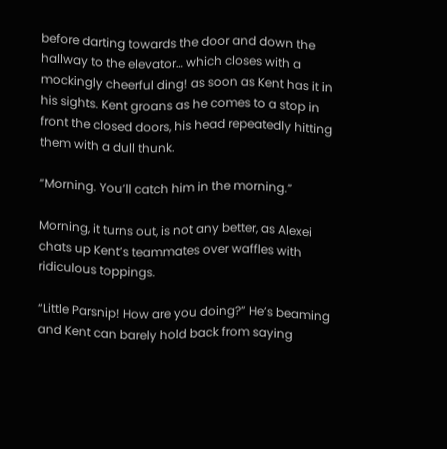before darting towards the door and down the hallway to the elevator… which closes with a mockingly cheerful ding! as soon as Kent has it in his sights. Kent groans as he comes to a stop in front the closed doors, his head repeatedly hitting them with a dull thunk.

“Morning. You’ll catch him in the morning.”

Morning, it turns out, is not any better, as Alexei chats up Kent’s teammates over waffles with ridiculous toppings.

“Little Parsnip! How are you doing?” He’s beaming and Kent can barely hold back from saying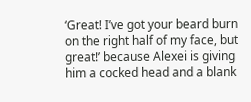‘Great! I’ve got your beard burn on the right half of my face, but great!’ because Alexei is giving him a cocked head and a blank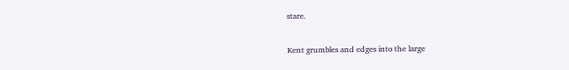stare.

Kent grumbles and edges into the large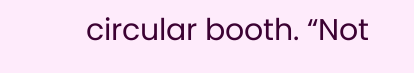circular booth. “Not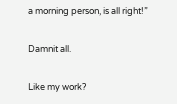a morning person, is all right!”

Damnit all.

Like my work?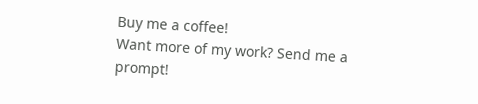Buy me a coffee!
Want more of my work? Send me a prompt!